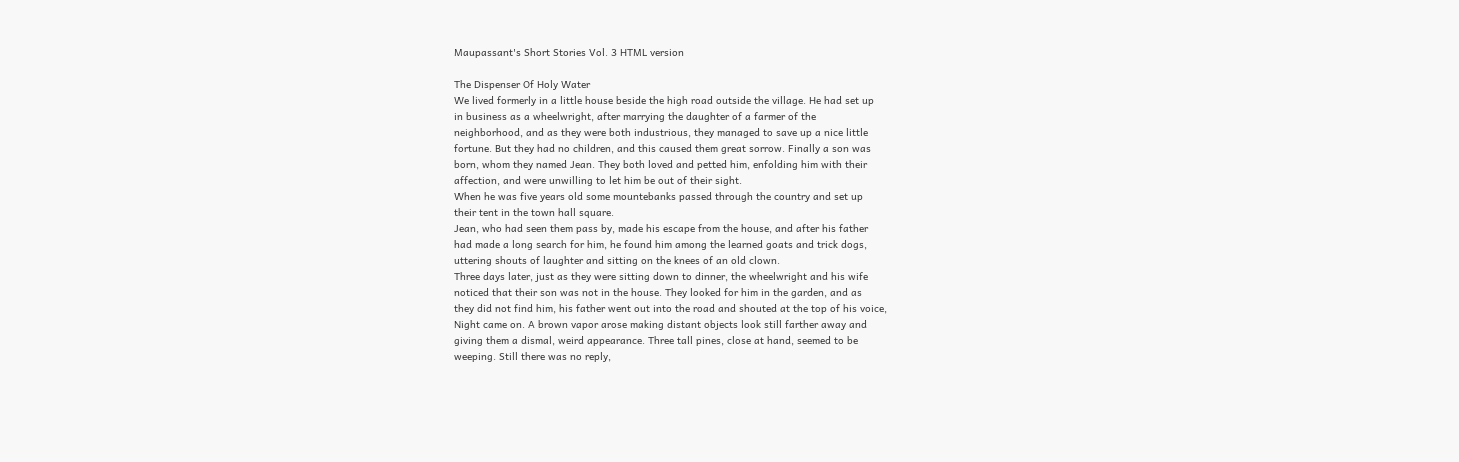Maupassant's Short Stories Vol. 3 HTML version

The Dispenser Of Holy Water
We lived formerly in a little house beside the high road outside the village. He had set up
in business as a wheelwright, after marrying the daughter of a farmer of the
neighborhood, and as they were both industrious, they managed to save up a nice little
fortune. But they had no children, and this caused them great sorrow. Finally a son was
born, whom they named Jean. They both loved and petted him, enfolding him with their
affection, and were unwilling to let him be out of their sight.
When he was five years old some mountebanks passed through the country and set up
their tent in the town hall square.
Jean, who had seen them pass by, made his escape from the house, and after his father
had made a long search for him, he found him among the learned goats and trick dogs,
uttering shouts of laughter and sitting on the knees of an old clown.
Three days later, just as they were sitting down to dinner, the wheelwright and his wife
noticed that their son was not in the house. They looked for him in the garden, and as
they did not find him, his father went out into the road and shouted at the top of his voice,
Night came on. A brown vapor arose making distant objects look still farther away and
giving them a dismal, weird appearance. Three tall pines, close at hand, seemed to be
weeping. Still there was no reply,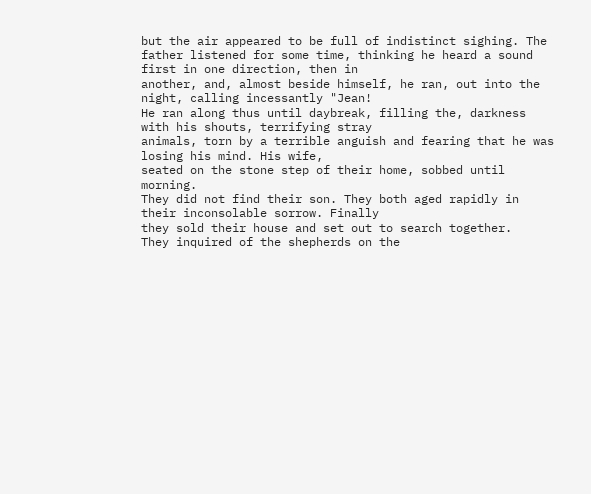but the air appeared to be full of indistinct sighing. The
father listened for some time, thinking he heard a sound first in one direction, then in
another, and, almost beside himself, he ran, out into the night, calling incessantly "Jean!
He ran along thus until daybreak, filling the, darkness with his shouts, terrifying stray
animals, torn by a terrible anguish and fearing that he was losing his mind. His wife,
seated on the stone step of their home, sobbed until morning.
They did not find their son. They both aged rapidly in their inconsolable sorrow. Finally
they sold their house and set out to search together.
They inquired of the shepherds on the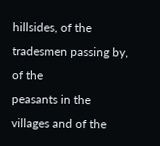hillsides, of the tradesmen passing by, of the
peasants in the villages and of the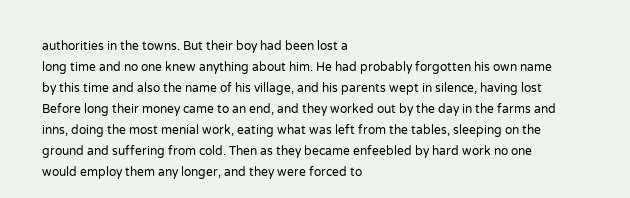authorities in the towns. But their boy had been lost a
long time and no one knew anything about him. He had probably forgotten his own name
by this time and also the name of his village, and his parents wept in silence, having lost
Before long their money came to an end, and they worked out by the day in the farms and
inns, doing the most menial work, eating what was left from the tables, sleeping on the
ground and suffering from cold. Then as they became enfeebled by hard work no one
would employ them any longer, and they were forced to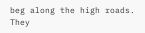beg along the high roads. They